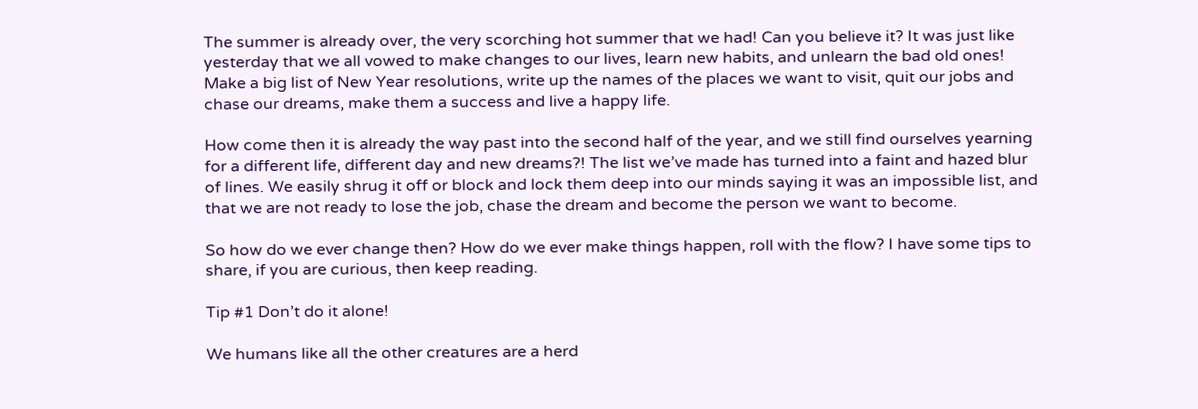The summer is already over, the very scorching hot summer that we had! Can you believe it? It was just like yesterday that we all vowed to make changes to our lives, learn new habits, and unlearn the bad old ones! Make a big list of New Year resolutions, write up the names of the places we want to visit, quit our jobs and chase our dreams, make them a success and live a happy life.

How come then it is already the way past into the second half of the year, and we still find ourselves yearning for a different life, different day and new dreams?! The list we’ve made has turned into a faint and hazed blur of lines. We easily shrug it off or block and lock them deep into our minds saying it was an impossible list, and that we are not ready to lose the job, chase the dream and become the person we want to become.

So how do we ever change then? How do we ever make things happen, roll with the flow? I have some tips to share, if you are curious, then keep reading.

Tip #1 Don’t do it alone!

We humans like all the other creatures are a herd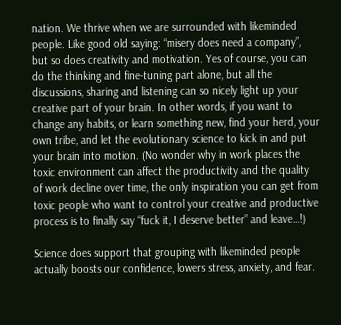nation. We thrive when we are surrounded with likeminded people. Like good old saying: “misery does need a company”, but so does creativity and motivation. Yes of course, you can do the thinking and fine-tuning part alone, but all the discussions, sharing and listening can so nicely light up your creative part of your brain. In other words, if you want to change any habits, or learn something new, find your herd, your own tribe, and let the evolutionary science to kick in and put your brain into motion. (No wonder why in work places the toxic environment can affect the productivity and the quality of work decline over time, the only inspiration you can get from toxic people who want to control your creative and productive process is to finally say “fuck it, I deserve better” and leave…!)

Science does support that grouping with likeminded people actually boosts our confidence, lowers stress, anxiety, and fear.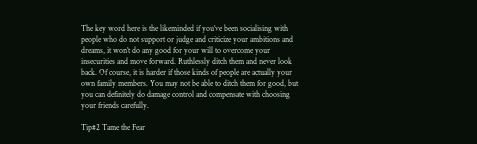The key word here is the likeminded if you’ve been socialising with people who do not support or judge and criticize your ambitions and dreams, it won’t do any good for your will to overcome your insecurities and move forward. Ruthlessly ditch them and never look back. Of course, it is harder if those kinds of people are actually your own family members. You may not be able to ditch them for good, but you can definitely do damage control and compensate with choosing your friends carefully.

Tip#2 Tame the Fear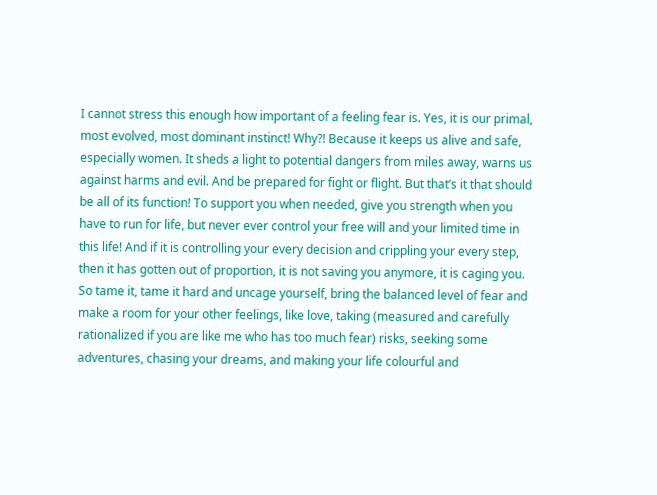I cannot stress this enough how important of a feeling fear is. Yes, it is our primal, most evolved, most dominant instinct! Why?! Because it keeps us alive and safe, especially women. It sheds a light to potential dangers from miles away, warns us against harms and evil. And be prepared for fight or flight. But that’s it that should be all of its function! To support you when needed, give you strength when you have to run for life, but never ever control your free will and your limited time in this life! And if it is controlling your every decision and crippling your every step, then it has gotten out of proportion, it is not saving you anymore, it is caging you. So tame it, tame it hard and uncage yourself, bring the balanced level of fear and make a room for your other feelings, like love, taking (measured and carefully rationalized if you are like me who has too much fear) risks, seeking some adventures, chasing your dreams, and making your life colourful and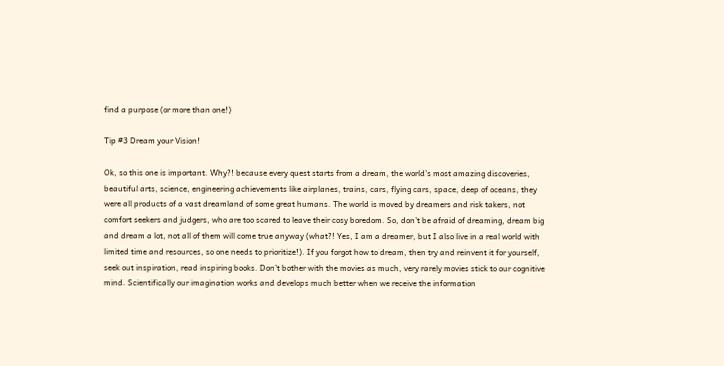find a purpose (or more than one!)

Tip #3 Dream your Vision!

Ok, so this one is important. Why?! because every quest starts from a dream, the world’s most amazing discoveries, beautiful arts, science, engineering achievements like airplanes, trains, cars, flying cars, space, deep of oceans, they were all products of a vast dreamland of some great humans. The world is moved by dreamers and risk takers, not comfort seekers and judgers, who are too scared to leave their cosy boredom. So, don’t be afraid of dreaming, dream big and dream a lot, not all of them will come true anyway (what?! Yes, I am a dreamer, but I also live in a real world with limited time and resources, so one needs to prioritize!). If you forgot how to dream, then try and reinvent it for yourself, seek out inspiration, read inspiring books. Don’t bother with the movies as much, very rarely movies stick to our cognitive mind. Scientifically our imagination works and develops much better when we receive the information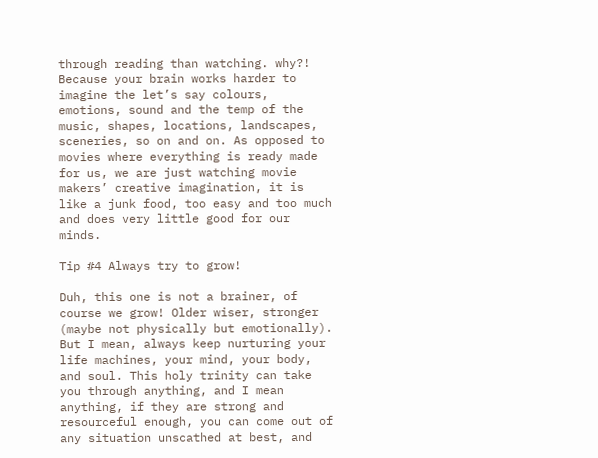through reading than watching. why?! Because your brain works harder to imagine the let’s say colours, emotions, sound and the temp of the music, shapes, locations, landscapes, sceneries, so on and on. As opposed to movies where everything is ready made for us, we are just watching movie makers’ creative imagination, it is like a junk food, too easy and too much and does very little good for our minds.

Tip #4 Always try to grow!

Duh, this one is not a brainer, of course we grow! Older wiser, stronger (maybe not physically but emotionally). But I mean, always keep nurturing your life machines, your mind, your body, and soul. This holy trinity can take you through anything, and I mean anything, if they are strong and resourceful enough, you can come out of any situation unscathed at best, and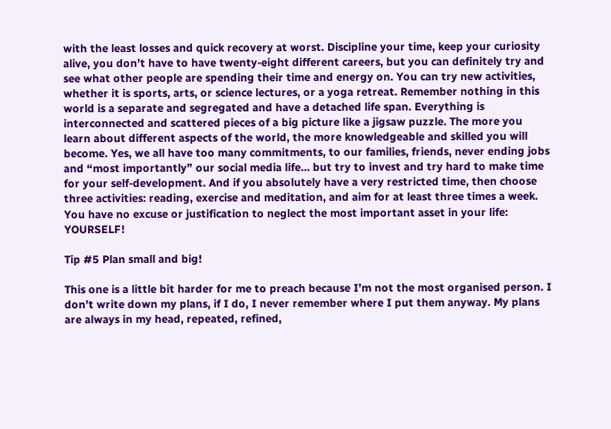with the least losses and quick recovery at worst. Discipline your time, keep your curiosity alive, you don’t have to have twenty-eight different careers, but you can definitely try and see what other people are spending their time and energy on. You can try new activities, whether it is sports, arts, or science lectures, or a yoga retreat. Remember nothing in this world is a separate and segregated and have a detached life span. Everything is interconnected and scattered pieces of a big picture like a jigsaw puzzle. The more you learn about different aspects of the world, the more knowledgeable and skilled you will become. Yes, we all have too many commitments, to our families, friends, never ending jobs and “most importantly” our social media life… but try to invest and try hard to make time for your self-development. And if you absolutely have a very restricted time, then choose three activities: reading, exercise and meditation, and aim for at least three times a week. You have no excuse or justification to neglect the most important asset in your life: YOURSELF!

Tip #5 Plan small and big!

This one is a little bit harder for me to preach because I’m not the most organised person. I don’t write down my plans, if I do, I never remember where I put them anyway. My plans are always in my head, repeated, refined,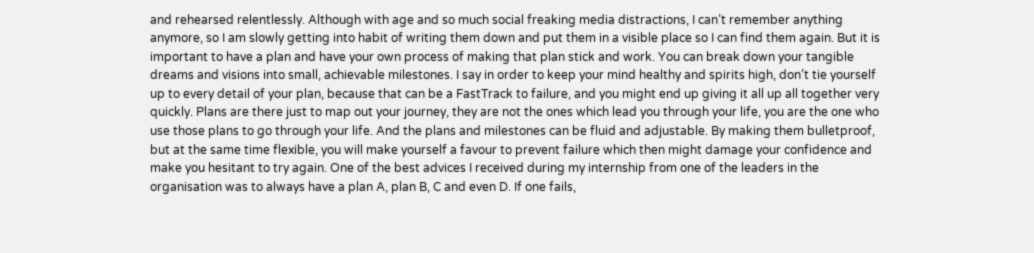and rehearsed relentlessly. Although with age and so much social freaking media distractions, I can’t remember anything anymore, so I am slowly getting into habit of writing them down and put them in a visible place so I can find them again. But it is important to have a plan and have your own process of making that plan stick and work. You can break down your tangible dreams and visions into small, achievable milestones. I say in order to keep your mind healthy and spirits high, don’t tie yourself up to every detail of your plan, because that can be a FastTrack to failure, and you might end up giving it all up all together very quickly. Plans are there just to map out your journey, they are not the ones which lead you through your life, you are the one who use those plans to go through your life. And the plans and milestones can be fluid and adjustable. By making them bulletproof, but at the same time flexible, you will make yourself a favour to prevent failure which then might damage your confidence and make you hesitant to try again. One of the best advices I received during my internship from one of the leaders in the organisation was to always have a plan A, plan B, C and even D. If one fails,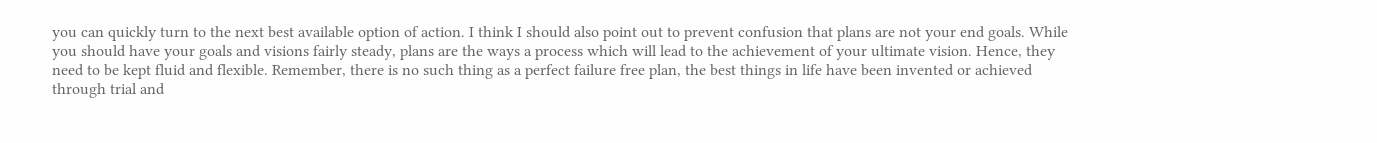you can quickly turn to the next best available option of action. I think I should also point out to prevent confusion that plans are not your end goals. While you should have your goals and visions fairly steady, plans are the ways a process which will lead to the achievement of your ultimate vision. Hence, they need to be kept fluid and flexible. Remember, there is no such thing as a perfect failure free plan, the best things in life have been invented or achieved through trial and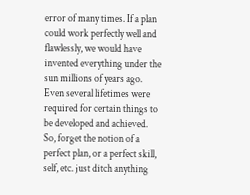error of many times. If a plan could work perfectly well and flawlessly, we would have invented everything under the sun millions of years ago. Even several lifetimes were required for certain things to be developed and achieved. So, forget the notion of a perfect plan, or a perfect skill, self, etc. just ditch anything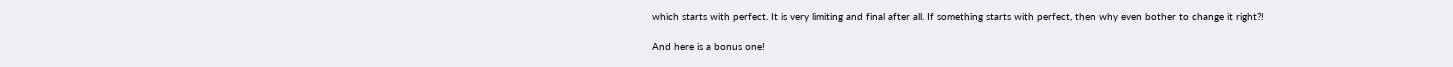which starts with perfect. It is very limiting and final after all. If something starts with perfect, then why even bother to change it right?!

And here is a bonus one!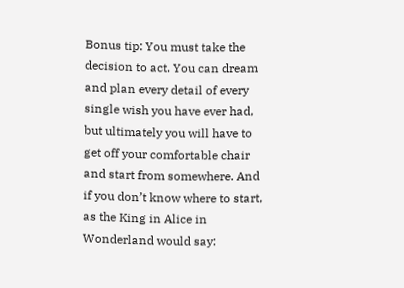Bonus tip: You must take the decision to act. You can dream and plan every detail of every single wish you have ever had, but ultimately you will have to get off your comfortable chair and start from somewhere. And if you don’t know where to start, as the King in Alice in Wonderland would say: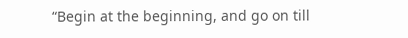“Begin at the beginning, and go on till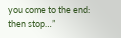you come to the end: then stop…”